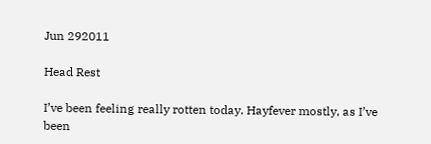Jun 292011

Head Rest

I’ve been feeling really rotten today. Hayfever mostly, as I’ve been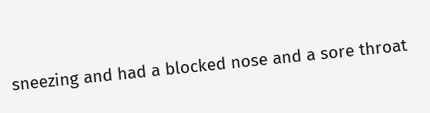sneezing and had a blocked nose and a sore throat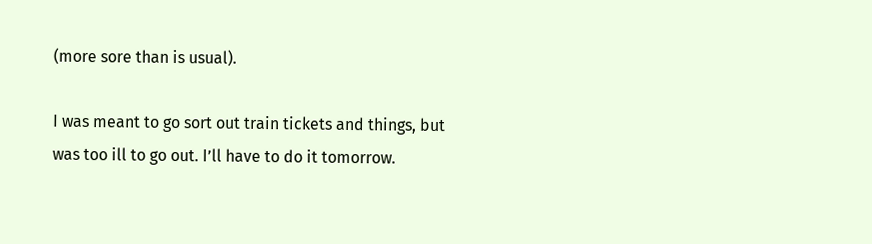(more sore than is usual).

I was meant to go sort out train tickets and things, but was too ill to go out. I’ll have to do it tomorrow.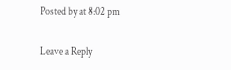Posted by at 8:02 pm

Leave a Reply